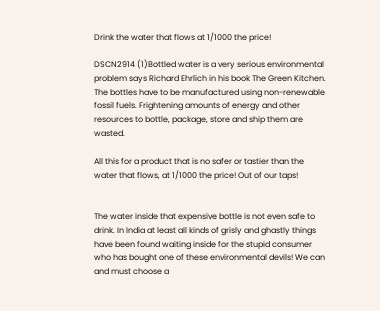Drink the water that flows at 1/1000 the price!

DSCN2914 (1)Bottled water is a very serious environmental problem says Richard Ehrlich in his book The Green Kitchen. The bottles have to be manufactured using non-renewable fossil fuels. Frightening amounts of energy and other resources to bottle, package, store and ship them are wasted.

All this for a product that is no safer or tastier than the water that flows, at 1/1000 the price! Out of our taps!


The water inside that expensive bottle is not even safe to drink. In India at least all kinds of grisly and ghastly things have been found waiting inside for the stupid consumer who has bought one of these environmental devils! We can and must choose a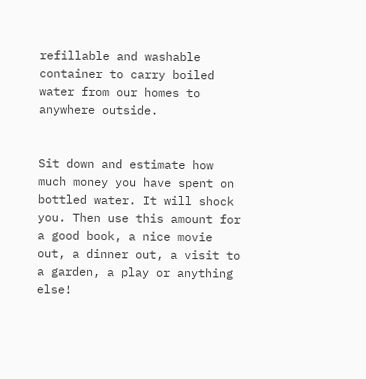refillable and washable container to carry boiled water from our homes to anywhere outside.


Sit down and estimate how much money you have spent on bottled water. It will shock you. Then use this amount for a good book, a nice movie out, a dinner out, a visit to a garden, a play or anything else!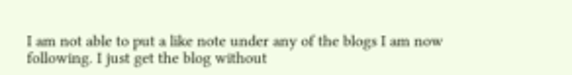I am not able to put a like note under any of the blogs I am now following. I just get the blog without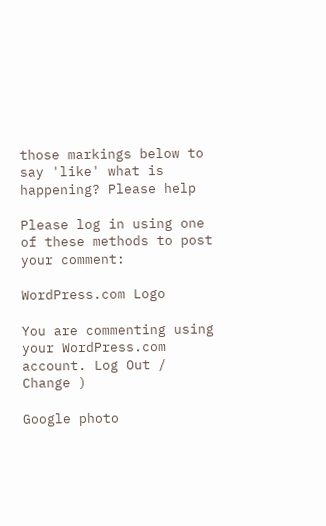those markings below to say 'like' what is happening? Please help

Please log in using one of these methods to post your comment:

WordPress.com Logo

You are commenting using your WordPress.com account. Log Out /  Change )

Google photo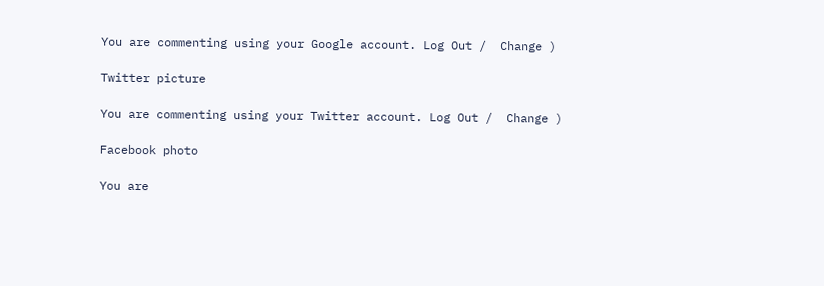You are commenting using your Google account. Log Out /  Change )

Twitter picture

You are commenting using your Twitter account. Log Out /  Change )

Facebook photo

You are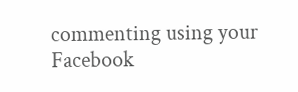commenting using your Facebook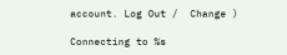account. Log Out /  Change )

Connecting to %s